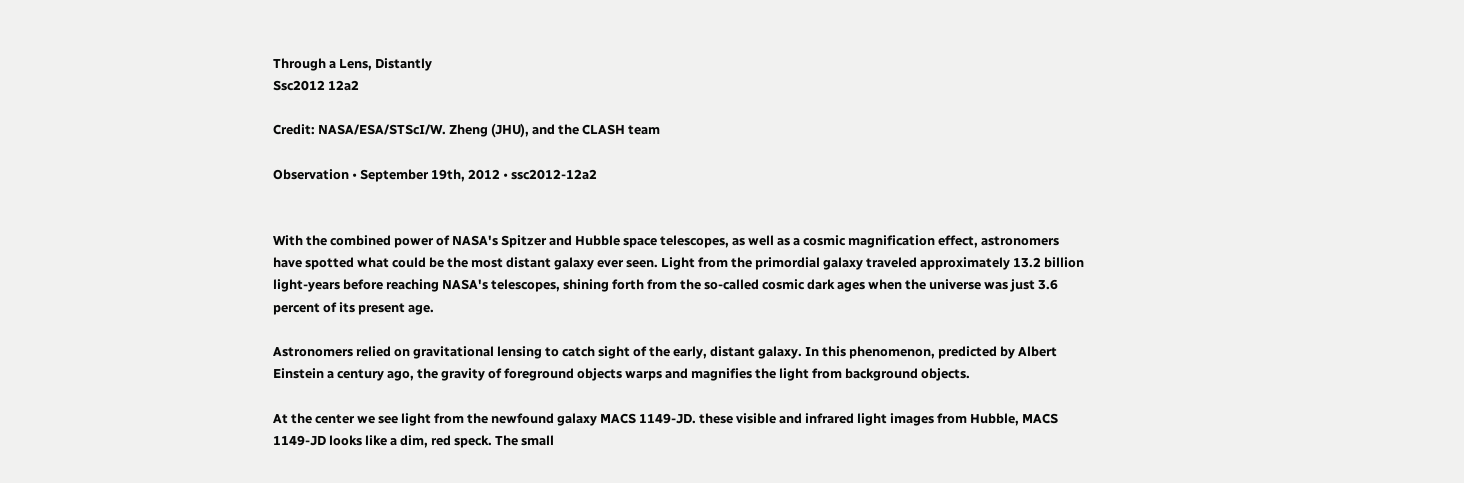Through a Lens, Distantly
Ssc2012 12a2

Credit: NASA/ESA/STScI/W. Zheng (JHU), and the CLASH team

Observation • September 19th, 2012 • ssc2012-12a2


With the combined power of NASA's Spitzer and Hubble space telescopes, as well as a cosmic magnification effect, astronomers have spotted what could be the most distant galaxy ever seen. Light from the primordial galaxy traveled approximately 13.2 billion light-years before reaching NASA's telescopes, shining forth from the so-called cosmic dark ages when the universe was just 3.6 percent of its present age.

Astronomers relied on gravitational lensing to catch sight of the early, distant galaxy. In this phenomenon, predicted by Albert Einstein a century ago, the gravity of foreground objects warps and magnifies the light from background objects.

At the center we see light from the newfound galaxy MACS 1149-JD. these visible and infrared light images from Hubble, MACS 1149-JD looks like a dim, red speck. The small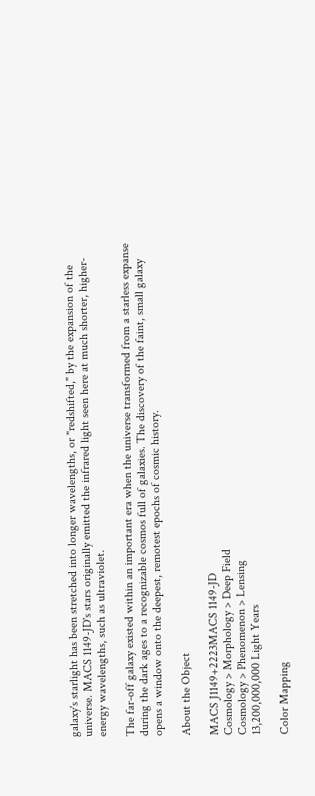galaxy's starlight has been stretched into longer wavelengths, or "redshifted," by the expansion of the universe. MACS 1149-JD's stars originally emitted the infrared light seen here at much shorter, higher-energy wavelengths, such as ultraviolet.

The far-off galaxy existed within an important era when the universe transformed from a starless expanse during the dark ages to a recognizable cosmos full of galaxies. The discovery of the faint, small galaxy opens a window onto the deepest, remotest epochs of cosmic history.

About the Object

MACS J1149+2223MACS 1149-JD
Cosmology > Morphology > Deep Field
Cosmology > Phenomenon > Lensing
13,200,000,000 Light Years

Color Mapping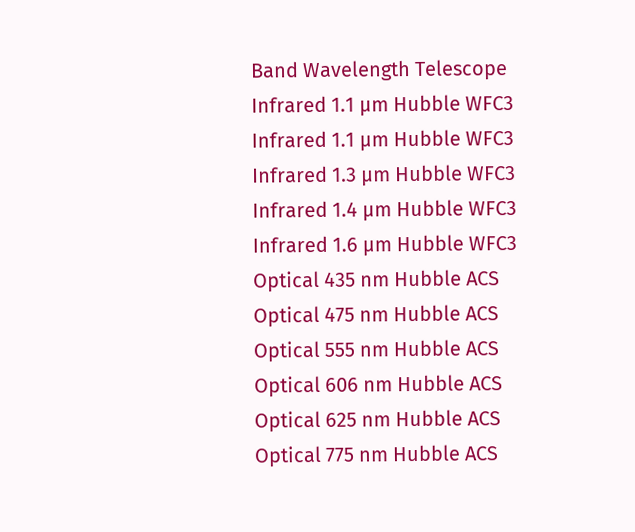Band Wavelength Telescope
Infrared 1.1 µm Hubble WFC3
Infrared 1.1 µm Hubble WFC3
Infrared 1.3 µm Hubble WFC3
Infrared 1.4 µm Hubble WFC3
Infrared 1.6 µm Hubble WFC3
Optical 435 nm Hubble ACS
Optical 475 nm Hubble ACS
Optical 555 nm Hubble ACS
Optical 606 nm Hubble ACS
Optical 625 nm Hubble ACS
Optical 775 nm Hubble ACS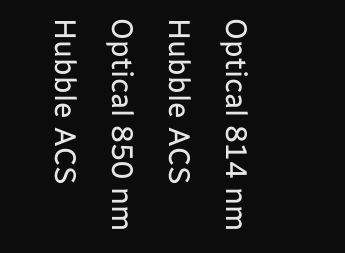Optical 814 nm Hubble ACS
Optical 850 nm Hubble ACS